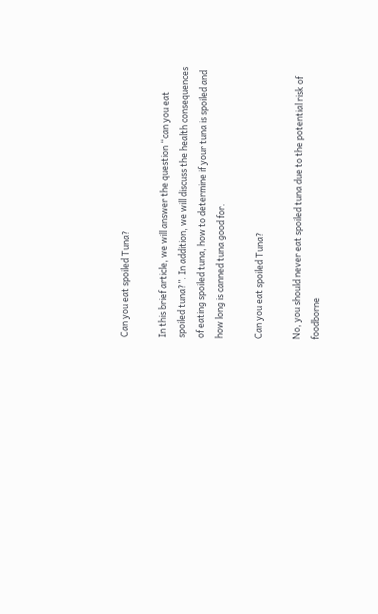Can you eat spoiled Tuna?

In this brief article, we will answer the question “can you eat spoiled tuna?”. In addition, we will discuss the health consequences of eating spoiled tuna, how to determine if your tuna is spoiled and how long is canned tuna good for.

Can you eat spoiled Tuna?

No, you should never eat spoiled tuna due to the potential risk of foodborne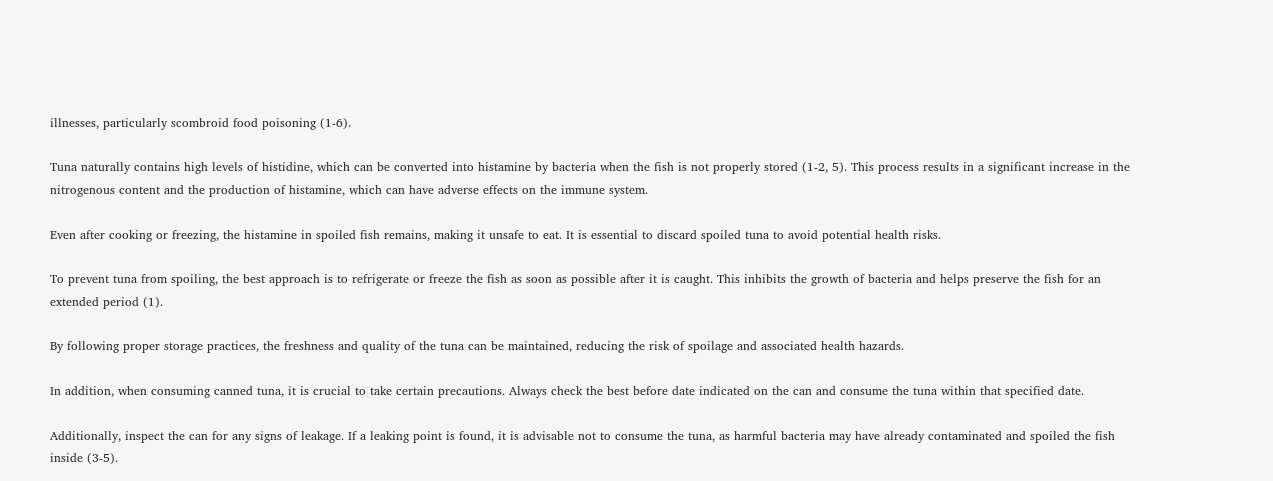illnesses, particularly scombroid food poisoning (1-6).

Tuna naturally contains high levels of histidine, which can be converted into histamine by bacteria when the fish is not properly stored (1-2, 5). This process results in a significant increase in the nitrogenous content and the production of histamine, which can have adverse effects on the immune system.

Even after cooking or freezing, the histamine in spoiled fish remains, making it unsafe to eat. It is essential to discard spoiled tuna to avoid potential health risks.

To prevent tuna from spoiling, the best approach is to refrigerate or freeze the fish as soon as possible after it is caught. This inhibits the growth of bacteria and helps preserve the fish for an extended period (1).

By following proper storage practices, the freshness and quality of the tuna can be maintained, reducing the risk of spoilage and associated health hazards.

In addition, when consuming canned tuna, it is crucial to take certain precautions. Always check the best before date indicated on the can and consume the tuna within that specified date.

Additionally, inspect the can for any signs of leakage. If a leaking point is found, it is advisable not to consume the tuna, as harmful bacteria may have already contaminated and spoiled the fish inside (3-5).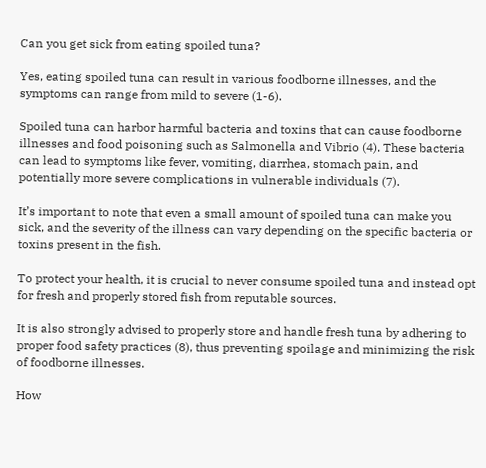Can you get sick from eating spoiled tuna?

Yes, eating spoiled tuna can result in various foodborne illnesses, and the symptoms can range from mild to severe (1-6).

Spoiled tuna can harbor harmful bacteria and toxins that can cause foodborne illnesses and food poisoning such as Salmonella and Vibrio (4). These bacteria can lead to symptoms like fever, vomiting, diarrhea, stomach pain, and potentially more severe complications in vulnerable individuals (7).

It’s important to note that even a small amount of spoiled tuna can make you sick, and the severity of the illness can vary depending on the specific bacteria or toxins present in the fish.

To protect your health, it is crucial to never consume spoiled tuna and instead opt for fresh and properly stored fish from reputable sources.

It is also strongly advised to properly store and handle fresh tuna by adhering to proper food safety practices (8), thus preventing spoilage and minimizing the risk of foodborne illnesses.

How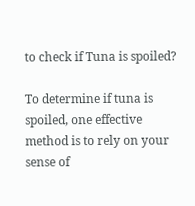to check if Tuna is spoiled?

To determine if tuna is spoiled, one effective method is to rely on your sense of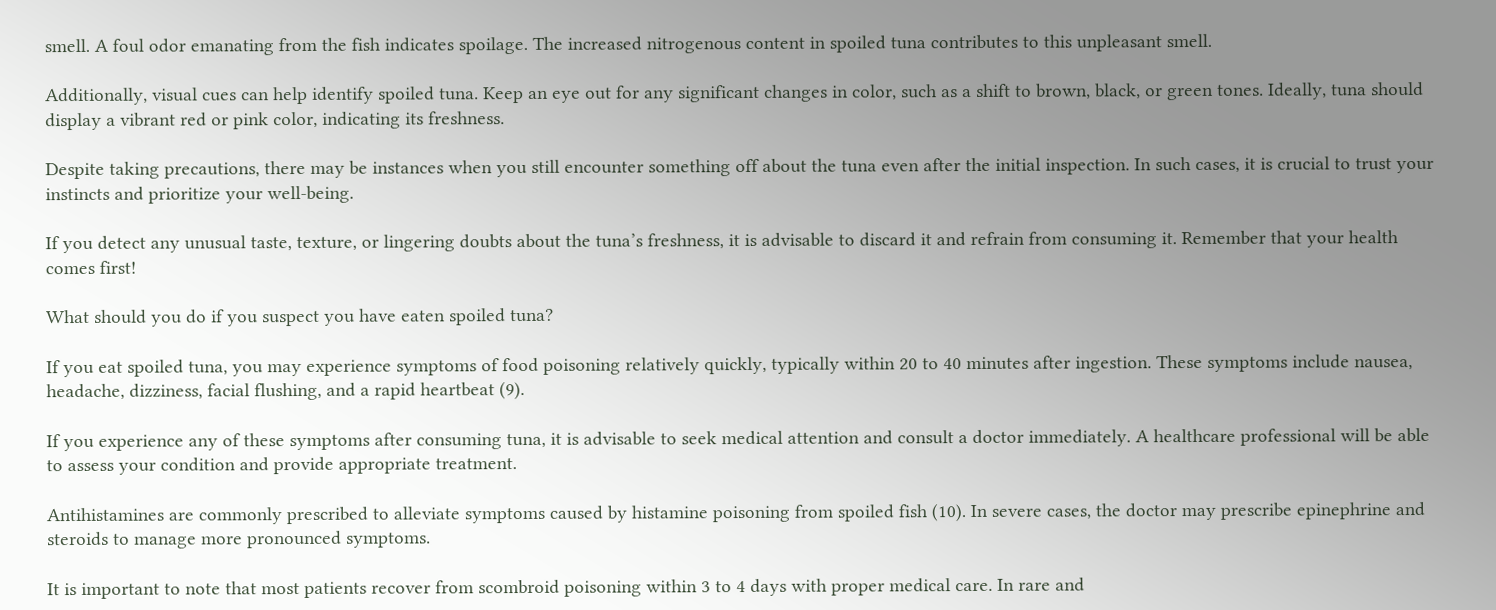smell. A foul odor emanating from the fish indicates spoilage. The increased nitrogenous content in spoiled tuna contributes to this unpleasant smell.

Additionally, visual cues can help identify spoiled tuna. Keep an eye out for any significant changes in color, such as a shift to brown, black, or green tones. Ideally, tuna should display a vibrant red or pink color, indicating its freshness.

Despite taking precautions, there may be instances when you still encounter something off about the tuna even after the initial inspection. In such cases, it is crucial to trust your instincts and prioritize your well-being.

If you detect any unusual taste, texture, or lingering doubts about the tuna’s freshness, it is advisable to discard it and refrain from consuming it. Remember that your health comes first!

What should you do if you suspect you have eaten spoiled tuna?

If you eat spoiled tuna, you may experience symptoms of food poisoning relatively quickly, typically within 20 to 40 minutes after ingestion. These symptoms include nausea, headache, dizziness, facial flushing, and a rapid heartbeat (9).

If you experience any of these symptoms after consuming tuna, it is advisable to seek medical attention and consult a doctor immediately. A healthcare professional will be able to assess your condition and provide appropriate treatment.

Antihistamines are commonly prescribed to alleviate symptoms caused by histamine poisoning from spoiled fish (10). In severe cases, the doctor may prescribe epinephrine and steroids to manage more pronounced symptoms.

It is important to note that most patients recover from scombroid poisoning within 3 to 4 days with proper medical care. In rare and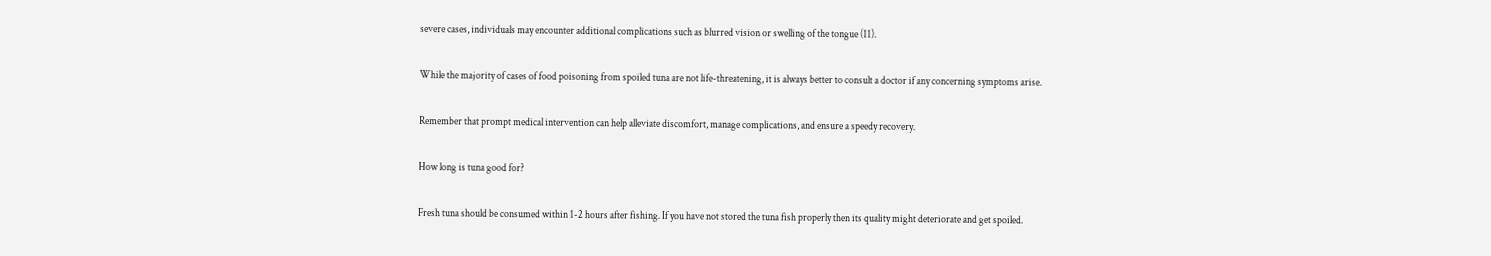severe cases, individuals may encounter additional complications such as blurred vision or swelling of the tongue (11).

While the majority of cases of food poisoning from spoiled tuna are not life-threatening, it is always better to consult a doctor if any concerning symptoms arise.

Remember that prompt medical intervention can help alleviate discomfort, manage complications, and ensure a speedy recovery.

How long is tuna good for?

Fresh tuna should be consumed within 1-2 hours after fishing. If you have not stored the tuna fish properly then its quality might deteriorate and get spoiled.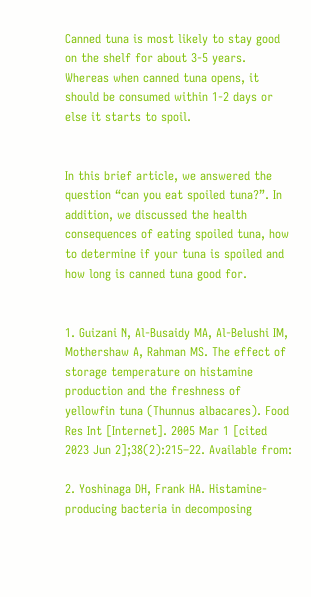Canned tuna is most likely to stay good on the shelf for about 3-5 years. Whereas when canned tuna opens, it should be consumed within 1-2 days or else it starts to spoil.


In this brief article, we answered the question “can you eat spoiled tuna?”. In addition, we discussed the health consequences of eating spoiled tuna, how to determine if your tuna is spoiled and how long is canned tuna good for.


1. Guizani N, Al-Busaidy MA, Al-Belushi IM, Mothershaw A, Rahman MS. The effect of storage temperature on histamine production and the freshness of yellowfin tuna (Thunnus albacares). Food Res Int [Internet]. 2005 Mar 1 [cited 2023 Jun 2];38(2):215–22. Available from:

2. Yoshinaga DH, Frank HA. Histamine-producing bacteria in decomposing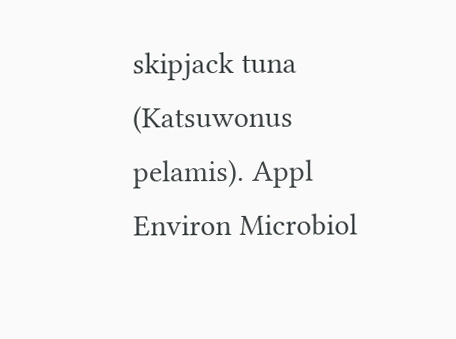skipjack tuna (Katsuwonus pelamis). Appl Environ Microbiol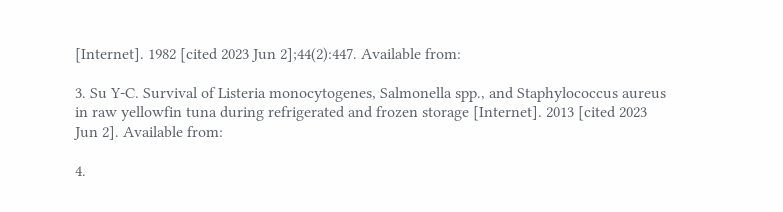[Internet]. 1982 [cited 2023 Jun 2];44(2):447. Available from:

3. Su Y-C. Survival of Listeria monocytogenes, Salmonella spp., and Staphylococcus aureus in raw yellowfin tuna during refrigerated and frozen storage [Internet]. 2013 [cited 2023 Jun 2]. Available from:

4.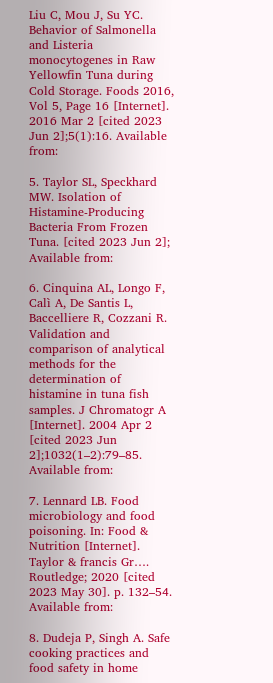Liu C, Mou J, Su YC. Behavior of Salmonella and Listeria monocytogenes in Raw Yellowfin Tuna during Cold Storage. Foods 2016, Vol 5, Page 16 [Internet]. 2016 Mar 2 [cited 2023 Jun 2];5(1):16. Available from:

5. Taylor SL, Speckhard MW. Isolation of Histamine-Producing Bacteria From Frozen Tuna. [cited 2023 Jun 2]; Available from:

6. Cinquina AL, Longo F, Calì A, De Santis L, Baccelliere R, Cozzani R. Validation and comparison of analytical methods for the determination of histamine in tuna fish samples. J Chromatogr A [Internet]. 2004 Apr 2 [cited 2023 Jun 2];1032(1–2):79–85. Available from:

7. Lennard LB. Food microbiology and food poisoning. In: Food & Nutrition [Internet]. Taylor & francis Gr…. Routledge; 2020 [cited 2023 May 30]. p. 132–54. Available from:

8. Dudeja P, Singh A. Safe cooking practices and food safety in home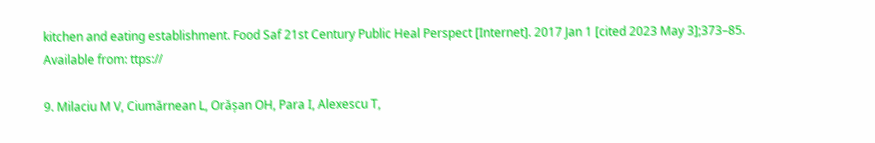kitchen and eating establishment. Food Saf 21st Century Public Heal Perspect [Internet]. 2017 Jan 1 [cited 2023 May 3];373–85. Available from: ttps://

9. Milaciu M V, Ciumărnean L, Orășan OH, Para I, Alexescu T,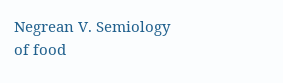Negrean V. Semiology of food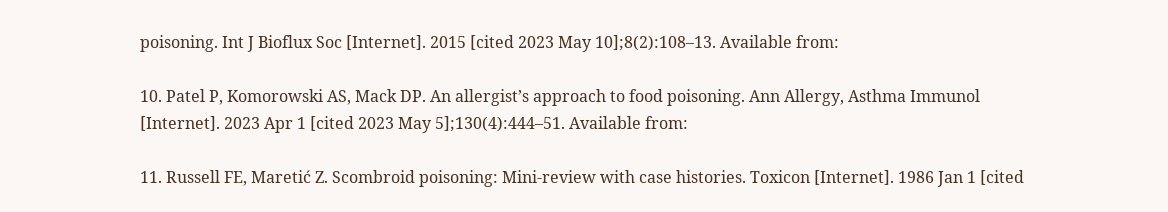poisoning. Int J Bioflux Soc [Internet]. 2015 [cited 2023 May 10];8(2):108–13. Available from:

10. Patel P, Komorowski AS, Mack DP. An allergist’s approach to food poisoning. Ann Allergy, Asthma Immunol [Internet]. 2023 Apr 1 [cited 2023 May 5];130(4):444–51. Available from:

11. Russell FE, Maretić Z. Scombroid poisoning: Mini-review with case histories. Toxicon [Internet]. 1986 Jan 1 [cited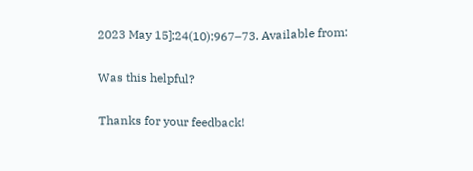2023 May 15];24(10):967–73. Available from:

Was this helpful?

Thanks for your feedback!